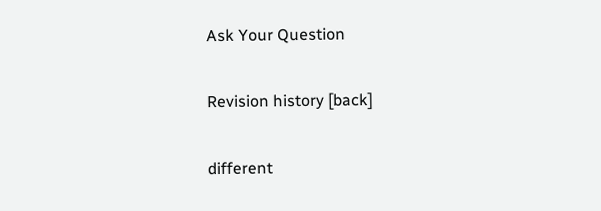Ask Your Question

Revision history [back]

different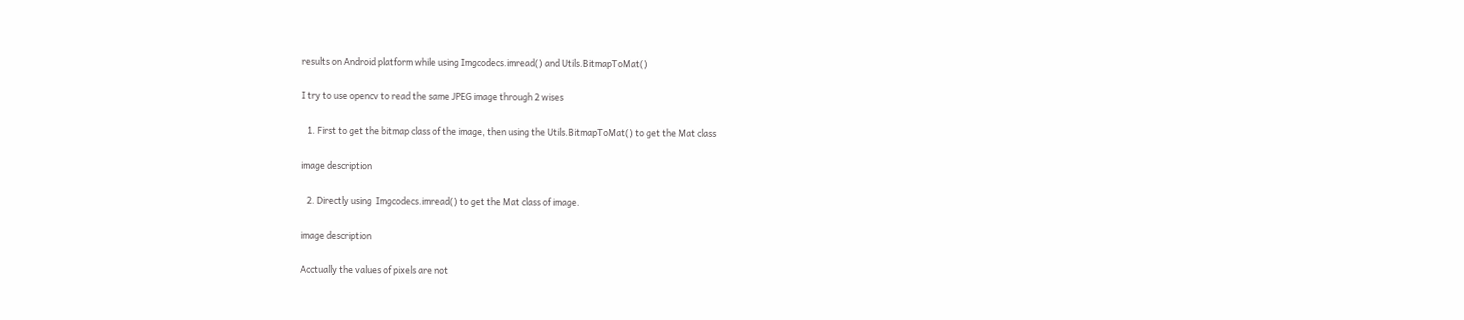results on Android platform while using Imgcodecs.imread() and Utils.BitmapToMat()

I try to use opencv to read the same JPEG image through 2 wises

   1. First to get the bitmap class of the image, then using the Utils.BitmapToMat() to get the Mat class

image description

   2. Directly using  Imgcodecs.imread() to get the Mat class of image.

image description

Acctually the values of pixels are not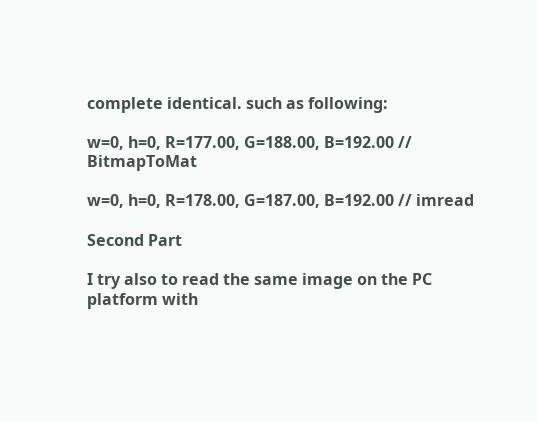complete identical. such as following:

w=0, h=0, R=177.00, G=188.00, B=192.00 // BitmapToMat

w=0, h=0, R=178.00, G=187.00, B=192.00 // imread

Second Part

I try also to read the same image on the PC platform with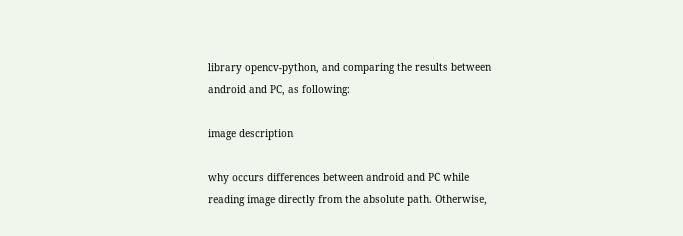library opencv-python, and comparing the results between android and PC, as following:

image description

why occurs differences between android and PC while reading image directly from the absolute path. Otherwise,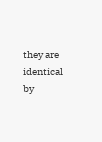they are identical by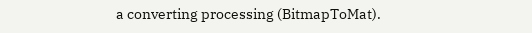a converting processing (BitmapToMat).